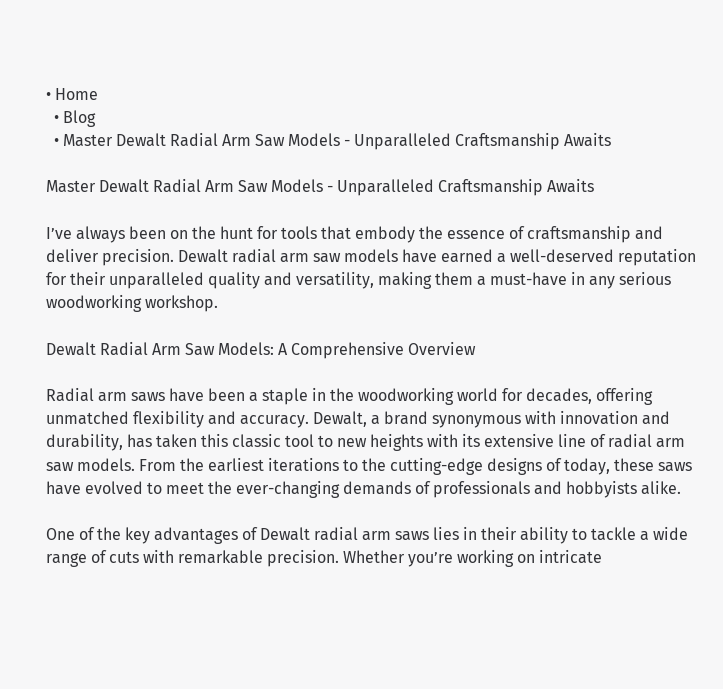• Home
  • Blog
  • Master Dewalt Radial Arm Saw Models - Unparalleled Craftsmanship Awaits

Master Dewalt Radial Arm Saw Models - Unparalleled Craftsmanship Awaits

I’ve always been on the hunt for tools that embody the essence of craftsmanship and deliver precision. Dewalt radial arm saw models have earned a well-deserved reputation for their unparalleled quality and versatility, making them a must-have in any serious woodworking workshop.

Dewalt Radial Arm Saw Models: A Comprehensive Overview

Radial arm saws have been a staple in the woodworking world for decades, offering unmatched flexibility and accuracy. Dewalt, a brand synonymous with innovation and durability, has taken this classic tool to new heights with its extensive line of radial arm saw models. From the earliest iterations to the cutting-edge designs of today, these saws have evolved to meet the ever-changing demands of professionals and hobbyists alike.

One of the key advantages of Dewalt radial arm saws lies in their ability to tackle a wide range of cuts with remarkable precision. Whether you’re working on intricate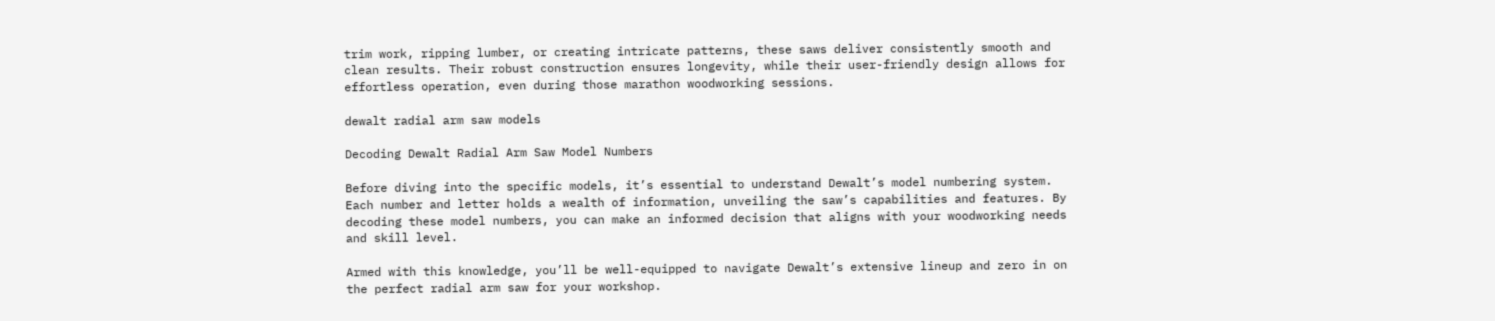trim work, ripping lumber, or creating intricate patterns, these saws deliver consistently smooth and clean results. Their robust construction ensures longevity, while their user-friendly design allows for effortless operation, even during those marathon woodworking sessions.

dewalt radial arm saw models

Decoding Dewalt Radial Arm Saw Model Numbers

Before diving into the specific models, it’s essential to understand Dewalt’s model numbering system. Each number and letter holds a wealth of information, unveiling the saw’s capabilities and features. By decoding these model numbers, you can make an informed decision that aligns with your woodworking needs and skill level.

Armed with this knowledge, you’ll be well-equipped to navigate Dewalt’s extensive lineup and zero in on the perfect radial arm saw for your workshop.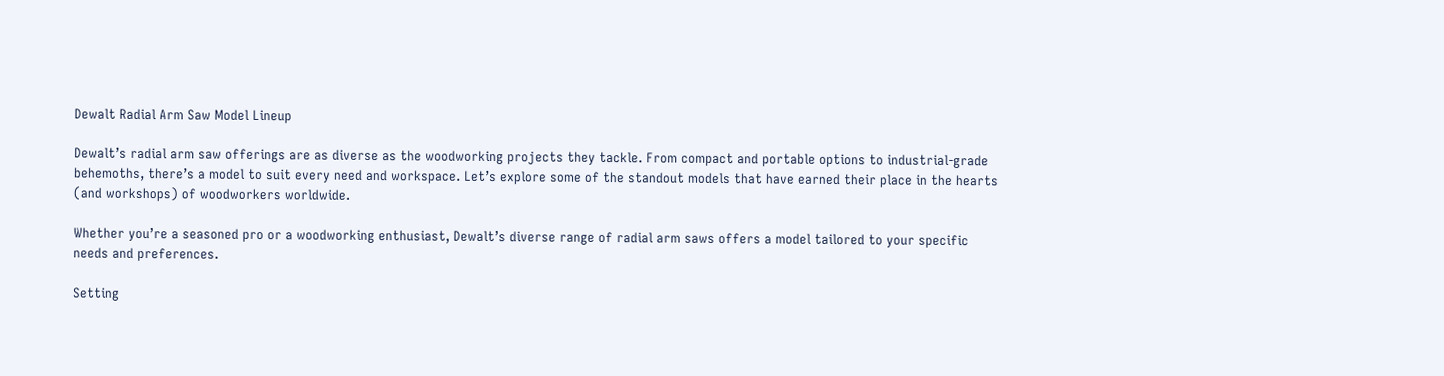Dewalt Radial Arm Saw Model Lineup

Dewalt’s radial arm saw offerings are as diverse as the woodworking projects they tackle. From compact and portable options to industrial-grade behemoths, there’s a model to suit every need and workspace. Let’s explore some of the standout models that have earned their place in the hearts (and workshops) of woodworkers worldwide.

Whether you’re a seasoned pro or a woodworking enthusiast, Dewalt’s diverse range of radial arm saws offers a model tailored to your specific needs and preferences.

Setting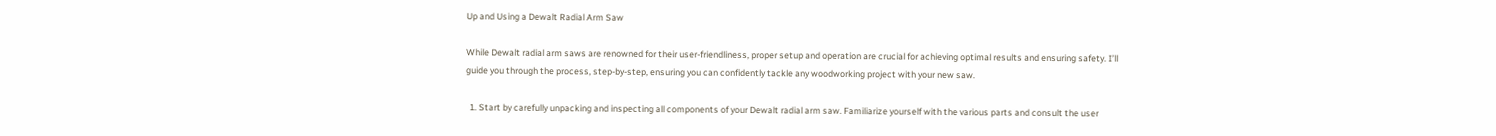Up and Using a Dewalt Radial Arm Saw

While Dewalt radial arm saws are renowned for their user-friendliness, proper setup and operation are crucial for achieving optimal results and ensuring safety. I’ll guide you through the process, step-by-step, ensuring you can confidently tackle any woodworking project with your new saw.

  1. Start by carefully unpacking and inspecting all components of your Dewalt radial arm saw. Familiarize yourself with the various parts and consult the user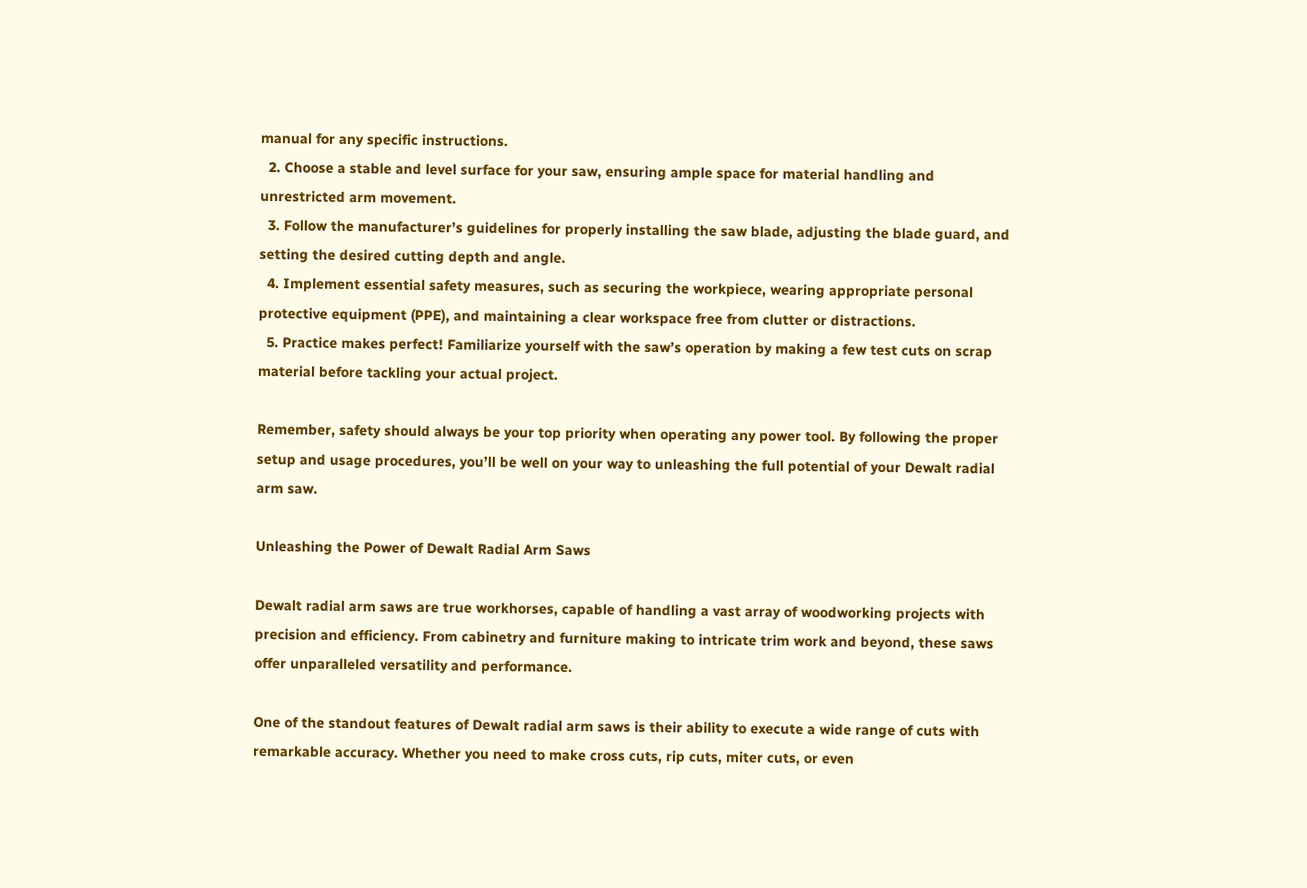manual for any specific instructions.
  2. Choose a stable and level surface for your saw, ensuring ample space for material handling and unrestricted arm movement.
  3. Follow the manufacturer’s guidelines for properly installing the saw blade, adjusting the blade guard, and setting the desired cutting depth and angle.
  4. Implement essential safety measures, such as securing the workpiece, wearing appropriate personal protective equipment (PPE), and maintaining a clear workspace free from clutter or distractions.
  5. Practice makes perfect! Familiarize yourself with the saw’s operation by making a few test cuts on scrap material before tackling your actual project.

Remember, safety should always be your top priority when operating any power tool. By following the proper setup and usage procedures, you’ll be well on your way to unleashing the full potential of your Dewalt radial arm saw.

Unleashing the Power of Dewalt Radial Arm Saws

Dewalt radial arm saws are true workhorses, capable of handling a vast array of woodworking projects with precision and efficiency. From cabinetry and furniture making to intricate trim work and beyond, these saws offer unparalleled versatility and performance.

One of the standout features of Dewalt radial arm saws is their ability to execute a wide range of cuts with remarkable accuracy. Whether you need to make cross cuts, rip cuts, miter cuts, or even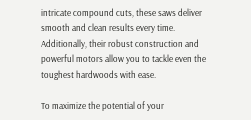intricate compound cuts, these saws deliver smooth and clean results every time. Additionally, their robust construction and powerful motors allow you to tackle even the toughest hardwoods with ease.

To maximize the potential of your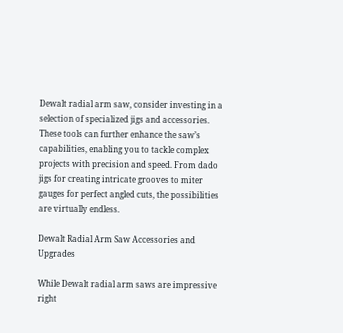Dewalt radial arm saw, consider investing in a selection of specialized jigs and accessories. These tools can further enhance the saw’s capabilities, enabling you to tackle complex projects with precision and speed. From dado jigs for creating intricate grooves to miter gauges for perfect angled cuts, the possibilities are virtually endless.

Dewalt Radial Arm Saw Accessories and Upgrades

While Dewalt radial arm saws are impressive right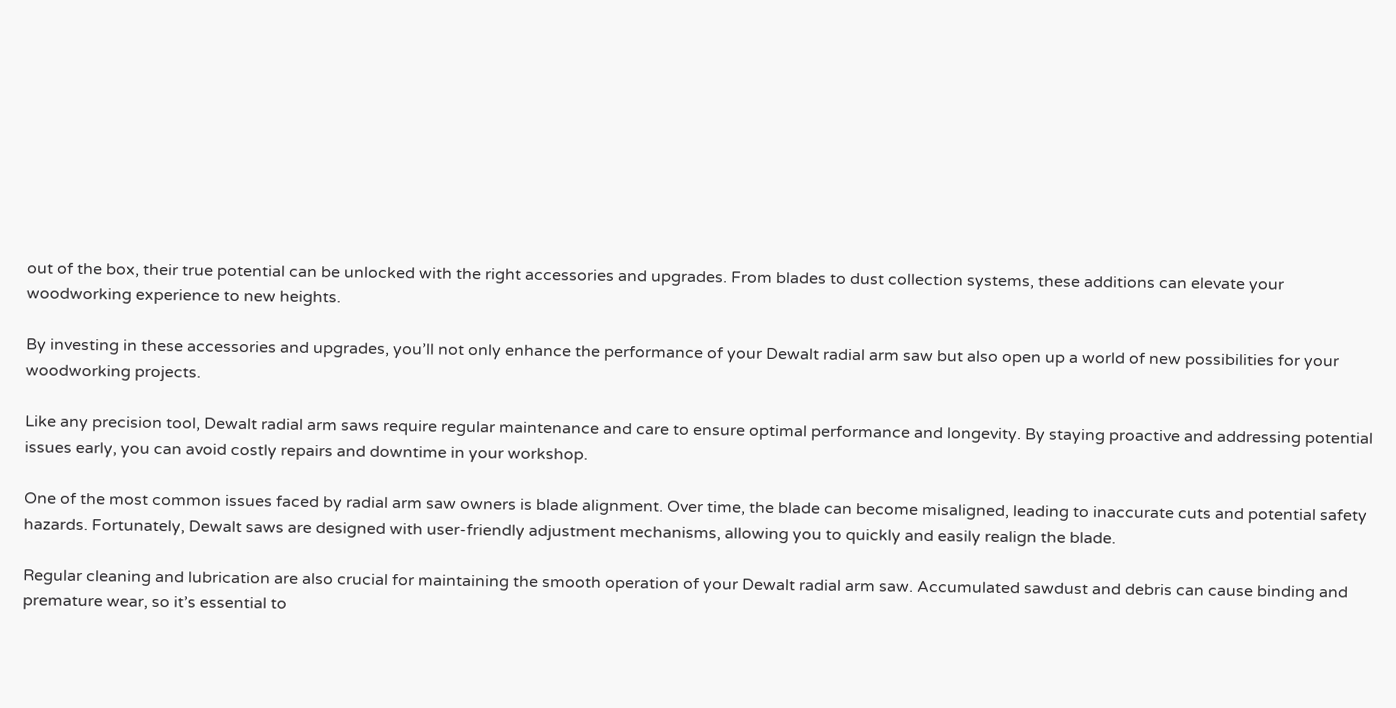out of the box, their true potential can be unlocked with the right accessories and upgrades. From blades to dust collection systems, these additions can elevate your woodworking experience to new heights.

By investing in these accessories and upgrades, you’ll not only enhance the performance of your Dewalt radial arm saw but also open up a world of new possibilities for your woodworking projects.

Like any precision tool, Dewalt radial arm saws require regular maintenance and care to ensure optimal performance and longevity. By staying proactive and addressing potential issues early, you can avoid costly repairs and downtime in your workshop.

One of the most common issues faced by radial arm saw owners is blade alignment. Over time, the blade can become misaligned, leading to inaccurate cuts and potential safety hazards. Fortunately, Dewalt saws are designed with user-friendly adjustment mechanisms, allowing you to quickly and easily realign the blade.

Regular cleaning and lubrication are also crucial for maintaining the smooth operation of your Dewalt radial arm saw. Accumulated sawdust and debris can cause binding and premature wear, so it’s essential to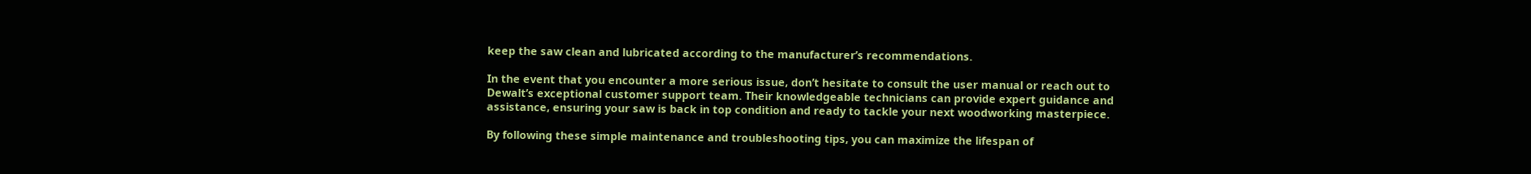keep the saw clean and lubricated according to the manufacturer’s recommendations.

In the event that you encounter a more serious issue, don’t hesitate to consult the user manual or reach out to Dewalt’s exceptional customer support team. Their knowledgeable technicians can provide expert guidance and assistance, ensuring your saw is back in top condition and ready to tackle your next woodworking masterpiece.

By following these simple maintenance and troubleshooting tips, you can maximize the lifespan of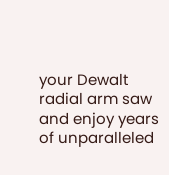your Dewalt radial arm saw and enjoy years of unparalleled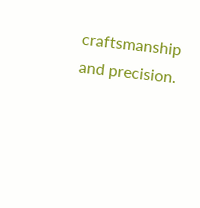craftsmanship and precision.